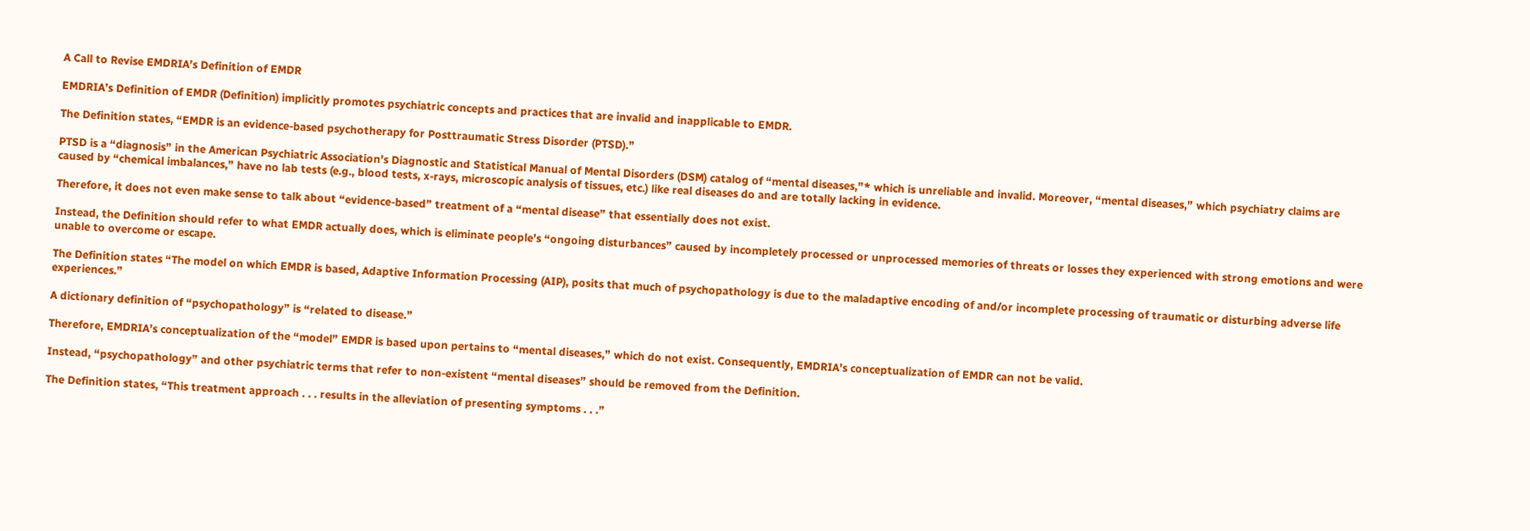A Call to Revise EMDRIA’s Definition of EMDR

EMDRIA’s Definition of EMDR (Definition) implicitly promotes psychiatric concepts and practices that are invalid and inapplicable to EMDR.

The Definition states, “EMDR is an evidence-based psychotherapy for Posttraumatic Stress Disorder (PTSD).”

PTSD is a “diagnosis” in the American Psychiatric Association’s Diagnostic and Statistical Manual of Mental Disorders (DSM) catalog of “mental diseases,”* which is unreliable and invalid. Moreover, “mental diseases,” which psychiatry claims are caused by “chemical imbalances,” have no lab tests (e.g., blood tests, x-rays, microscopic analysis of tissues, etc.) like real diseases do and are totally lacking in evidence.

Therefore, it does not even make sense to talk about “evidence-based” treatment of a “mental disease” that essentially does not exist.

Instead, the Definition should refer to what EMDR actually does, which is eliminate people’s “ongoing disturbances” caused by incompletely processed or unprocessed memories of threats or losses they experienced with strong emotions and were unable to overcome or escape.

The Definition states “The model on which EMDR is based, Adaptive Information Processing (AIP), posits that much of psychopathology is due to the maladaptive encoding of and/or incomplete processing of traumatic or disturbing adverse life experiences.”

A dictionary definition of “psychopathology” is “related to disease.”

Therefore, EMDRIA’s conceptualization of the “model” EMDR is based upon pertains to “mental diseases,” which do not exist. Consequently, EMDRIA’s conceptualization of EMDR can not be valid.

Instead, “psychopathology” and other psychiatric terms that refer to non-existent “mental diseases” should be removed from the Definition.

The Definition states, “This treatment approach . . . results in the alleviation of presenting symptoms . . .”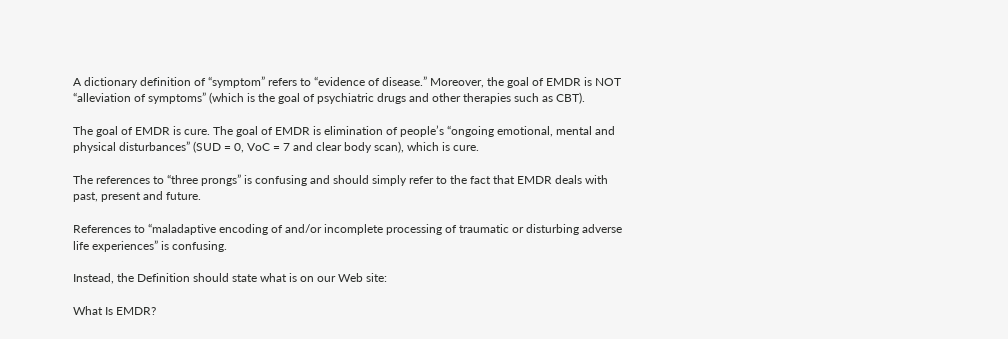A dictionary definition of “symptom” refers to “evidence of disease.” Moreover, the goal of EMDR is NOT “alleviation of symptoms” (which is the goal of psychiatric drugs and other therapies such as CBT).

The goal of EMDR is cure. The goal of EMDR is elimination of people’s “ongoing emotional, mental and physical disturbances” (SUD = 0, VoC = 7 and clear body scan), which is cure.

The references to “three prongs” is confusing and should simply refer to the fact that EMDR deals with past, present and future.

References to “maladaptive encoding of and/or incomplete processing of traumatic or disturbing adverse life experiences” is confusing.

Instead, the Definition should state what is on our Web site:

What Is EMDR?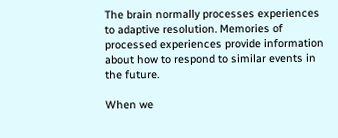The brain normally processes experiences to adaptive resolution. Memories of processed experiences provide information about how to respond to similar events in the future.

When we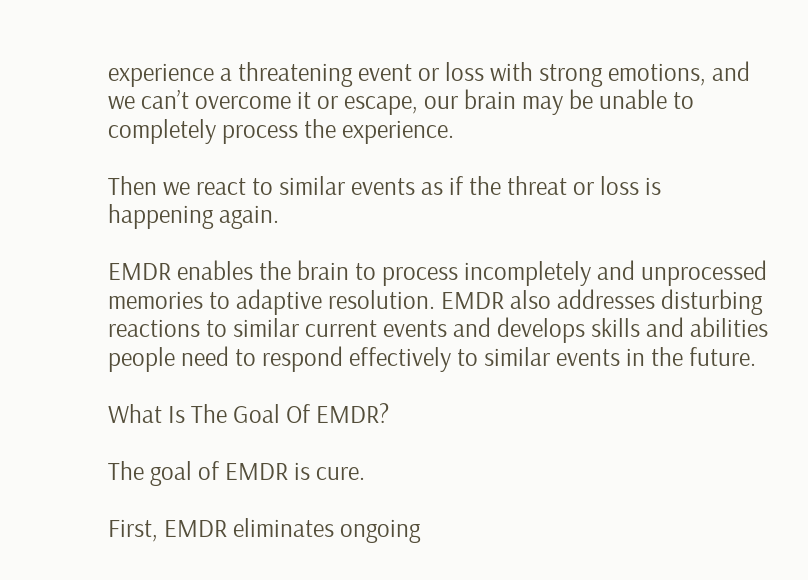experience a threatening event or loss with strong emotions, and we can’t overcome it or escape, our brain may be unable to completely process the experience.

Then we react to similar events as if the threat or loss is happening again.

EMDR enables the brain to process incompletely and unprocessed memories to adaptive resolution. EMDR also addresses disturbing reactions to similar current events and develops skills and abilities people need to respond effectively to similar events in the future.

What Is The Goal Of EMDR?

The goal of EMDR is cure.

First, EMDR eliminates ongoing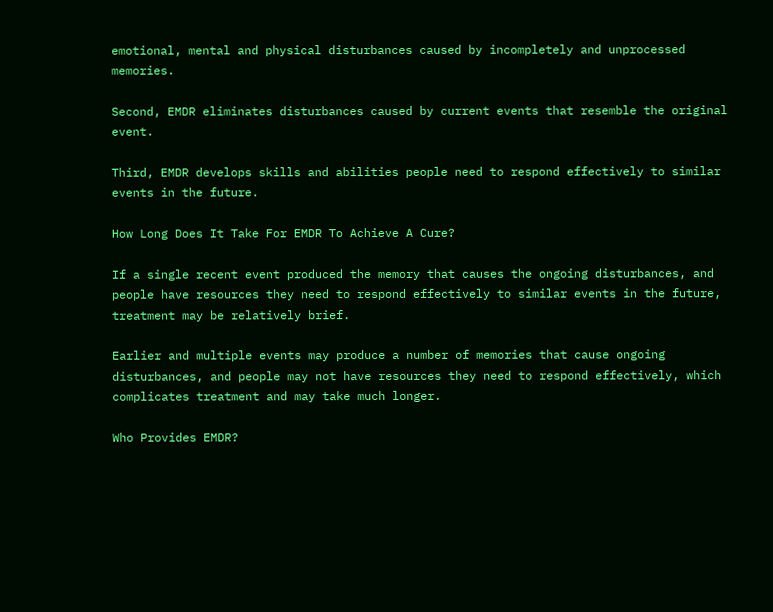emotional, mental and physical disturbances caused by incompletely and unprocessed memories.

Second, EMDR eliminates disturbances caused by current events that resemble the original event.

Third, EMDR develops skills and abilities people need to respond effectively to similar events in the future.

How Long Does It Take For EMDR To Achieve A Cure?

If a single recent event produced the memory that causes the ongoing disturbances, and people have resources they need to respond effectively to similar events in the future, treatment may be relatively brief.

Earlier and multiple events may produce a number of memories that cause ongoing disturbances, and people may not have resources they need to respond effectively, which complicates treatment and may take much longer.

Who Provides EMDR?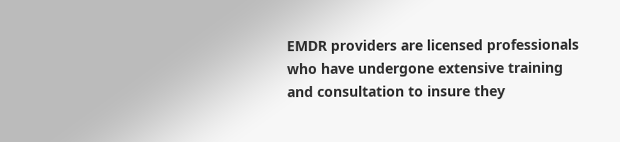EMDR providers are licensed professionals who have undergone extensive training and consultation to insure they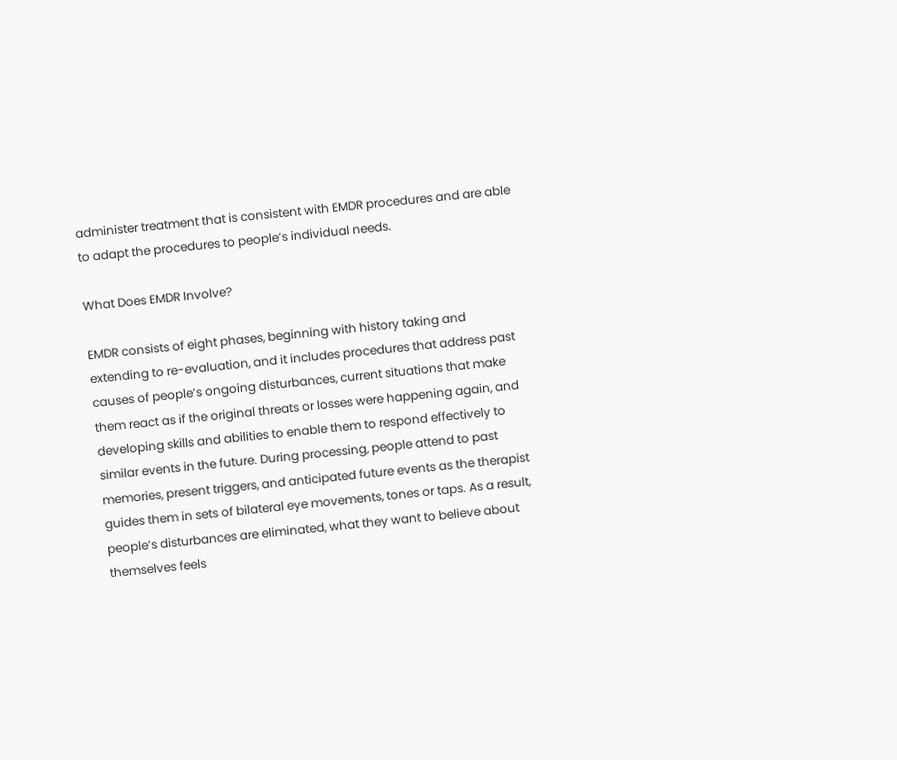administer treatment that is consistent with EMDR procedures and are able to adapt the procedures to people’s individual needs.

What Does EMDR Involve?

EMDR consists of eight phases, beginning with history taking and extending to re-evaluation, and it includes procedures that address past causes of people’s ongoing disturbances, current situations that make them react as if the original threats or losses were happening again, and developing skills and abilities to enable them to respond effectively to similar events in the future. During processing, people attend to past memories, present triggers, and anticipated future events as the therapist guides them in sets of bilateral eye movements, tones or taps. As a result, people’s disturbances are eliminated, what they want to believe about themselves feels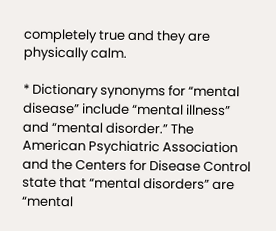completely true and they are physically calm.

* Dictionary synonyms for “mental disease” include “mental illness” and “mental disorder.” The American Psychiatric Association and the Centers for Disease Control state that “mental disorders” are “mental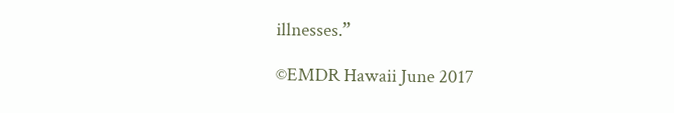illnesses.”

©EMDR Hawaii June 2017